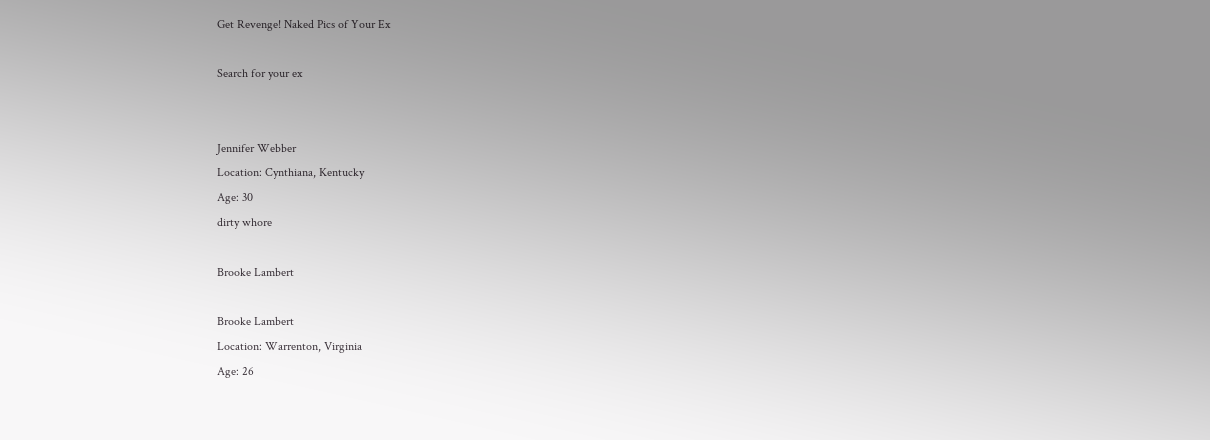Get Revenge! Naked Pics of Your Ex

Search for your ex


Jennifer Webber
Location: Cynthiana, Kentucky
Age: 30
dirty whore

Brooke Lambert

Brooke Lambert
Location: Warrenton, Virginia
Age: 26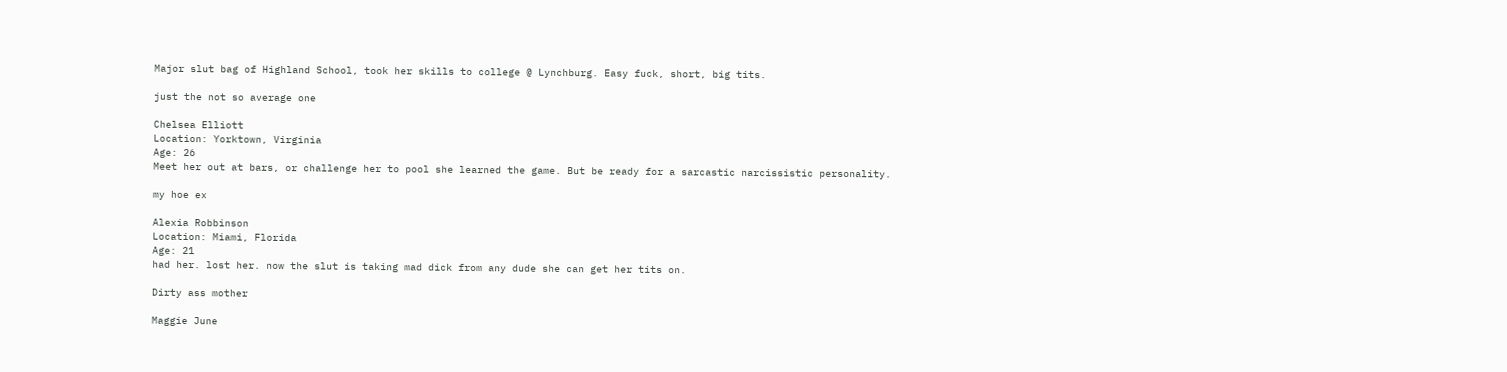Major slut bag of Highland School, took her skills to college @ Lynchburg. Easy fuck, short, big tits.

just the not so average one

Chelsea Elliott
Location: Yorktown, Virginia
Age: 26
Meet her out at bars, or challenge her to pool she learned the game. But be ready for a sarcastic narcissistic personality.

my hoe ex

Alexia Robbinson
Location: Miami, Florida
Age: 21
had her. lost her. now the slut is taking mad dick from any dude she can get her tits on.

Dirty ass mother

Maggie June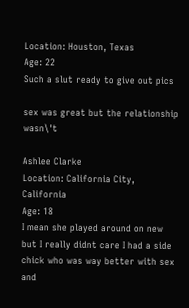Location: Houston, Texas
Age: 22
Such a slut ready to give out pics

sex was great but the relationship wasn\'t

Ashlee Clarke
Location: California City, California
Age: 18
I mean she played around on new but I really didnt care I had a side chick who was way better with sex and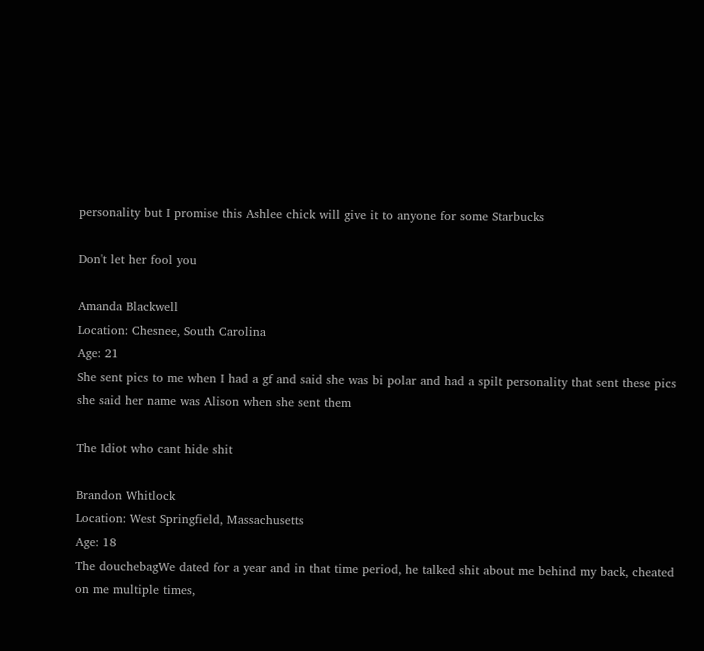personality but I promise this Ashlee chick will give it to anyone for some Starbucks

Don't let her fool you

Amanda Blackwell
Location: Chesnee, South Carolina
Age: 21
She sent pics to me when I had a gf and said she was bi polar and had a spilt personality that sent these pics she said her name was Alison when she sent them

The Idiot who cant hide shit

Brandon Whitlock
Location: West Springfield, Massachusetts
Age: 18
The douchebagWe dated for a year and in that time period, he talked shit about me behind my back, cheated on me multiple times,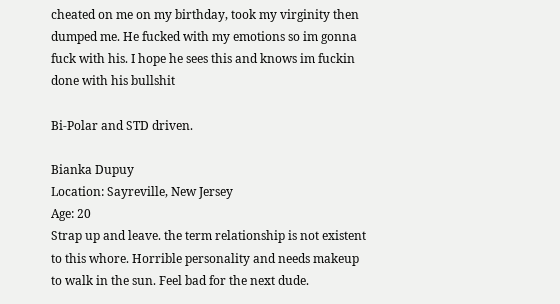cheated on me on my birthday, took my virginity then dumped me. He fucked with my emotions so im gonna fuck with his. I hope he sees this and knows im fuckin done with his bullshit

Bi-Polar and STD driven.

Bianka Dupuy
Location: Sayreville, New Jersey
Age: 20
Strap up and leave. the term relationship is not existent to this whore. Horrible personality and needs makeup to walk in the sun. Feel bad for the next dude.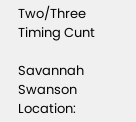Two/Three Timing Cunt

Savannah Swanson
Location: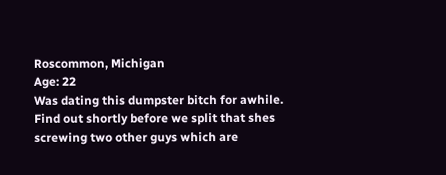Roscommon, Michigan
Age: 22
Was dating this dumpster bitch for awhile. Find out shortly before we split that shes screwing two other guys which are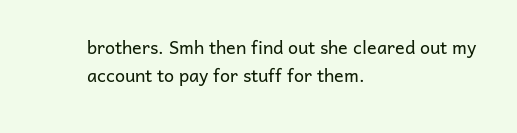brothers. Smh then find out she cleared out my account to pay for stuff for them.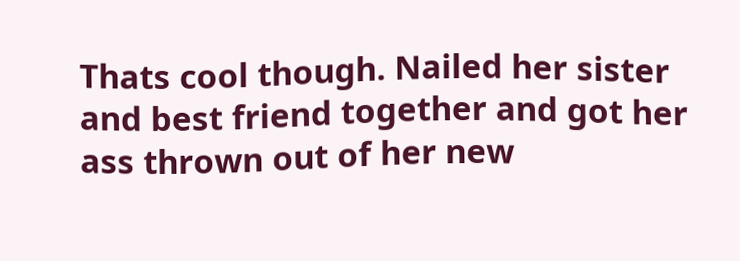Thats cool though. Nailed her sister and best friend together and got her ass thrown out of her new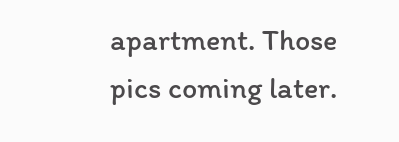apartment. Those pics coming later.